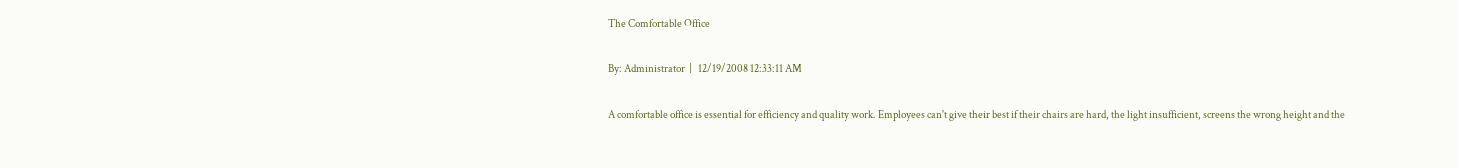The Comfortable Office

By: Administrator  |   12/19/2008 12:33:11 AM

A comfortable office is essential for efficiency and quality work. Employees can't give their best if their chairs are hard, the light insufficient, screens the wrong height and the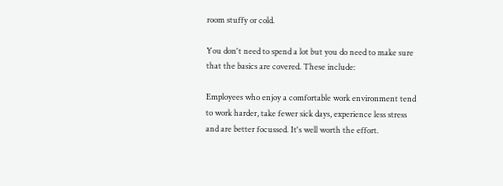room stuffy or cold.

You don't need to spend a lot but you do need to make sure that the basics are covered. These include:

Employees who enjoy a comfortable work environment tend to work harder, take fewer sick days, experience less stress and are better focussed. It's well worth the effort.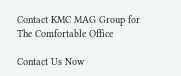Contact KMC MAG Group for The Comfortable Office

Contact Us Now